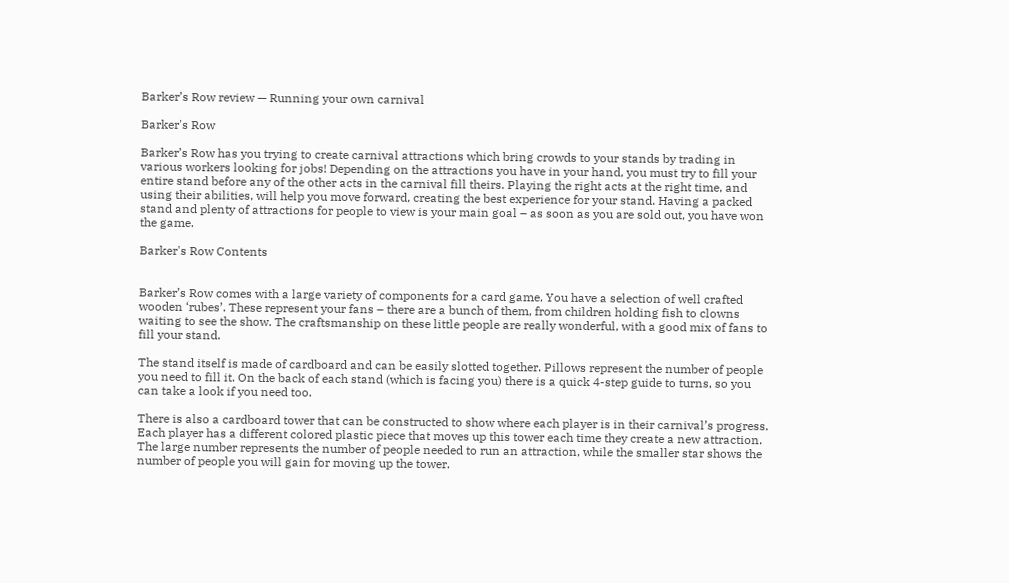Barker’s Row review — Running your own carnival

Barker's Row

Barker’s Row has you trying to create carnival attractions which bring crowds to your stands by trading in various workers looking for jobs! Depending on the attractions you have in your hand, you must try to fill your entire stand before any of the other acts in the carnival fill theirs. Playing the right acts at the right time, and using their abilities, will help you move forward, creating the best experience for your stand. Having a packed stand and plenty of attractions for people to view is your main goal – as soon as you are sold out, you have won the game.

Barker's Row Contents


Barker’s Row comes with a large variety of components for a card game. You have a selection of well crafted wooden ‘rubes’. These represent your fans – there are a bunch of them, from children holding fish to clowns waiting to see the show. The craftsmanship on these little people are really wonderful, with a good mix of fans to fill your stand.

The stand itself is made of cardboard and can be easily slotted together. Pillows represent the number of people you need to fill it. On the back of each stand (which is facing you) there is a quick 4-step guide to turns, so you can take a look if you need too.

There is also a cardboard tower that can be constructed to show where each player is in their carnival’s progress. Each player has a different colored plastic piece that moves up this tower each time they create a new attraction. The large number represents the number of people needed to run an attraction, while the smaller star shows the number of people you will gain for moving up the tower.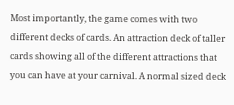Most importantly, the game comes with two different decks of cards. An attraction deck of taller cards showing all of the different attractions that you can have at your carnival. A normal sized deck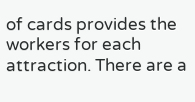of cards provides the workers for each attraction. There are a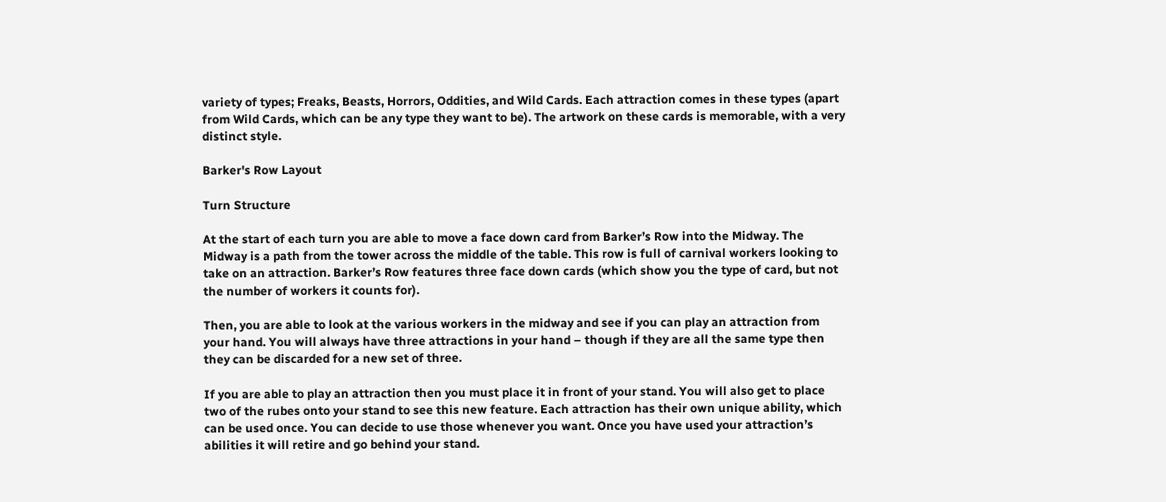variety of types; Freaks, Beasts, Horrors, Oddities, and Wild Cards. Each attraction comes in these types (apart from Wild Cards, which can be any type they want to be). The artwork on these cards is memorable, with a very distinct style.

Barker's Row Layout

Turn Structure

At the start of each turn you are able to move a face down card from Barker’s Row into the Midway. The Midway is a path from the tower across the middle of the table. This row is full of carnival workers looking to take on an attraction. Barker’s Row features three face down cards (which show you the type of card, but not the number of workers it counts for).

Then, you are able to look at the various workers in the midway and see if you can play an attraction from your hand. You will always have three attractions in your hand – though if they are all the same type then they can be discarded for a new set of three.

If you are able to play an attraction then you must place it in front of your stand. You will also get to place two of the rubes onto your stand to see this new feature. Each attraction has their own unique ability, which can be used once. You can decide to use those whenever you want. Once you have used your attraction’s abilities it will retire and go behind your stand.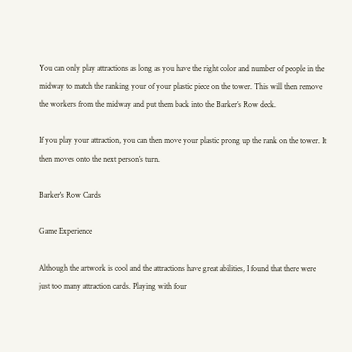You can only play attractions as long as you have the right color and number of people in the midway to match the ranking your of your plastic piece on the tower. This will then remove the workers from the midway and put them back into the Barker’s Row deck.

If you play your attraction, you can then move your plastic prong up the rank on the tower. It then moves onto the next person’s turn.

Barker's Row Cards

Game Experience

Although the artwork is cool and the attractions have great abilities, I found that there were just too many attraction cards. Playing with four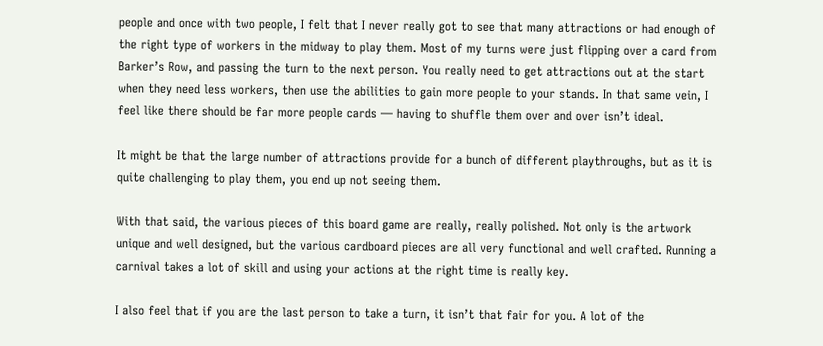people and once with two people, I felt that I never really got to see that many attractions or had enough of the right type of workers in the midway to play them. Most of my turns were just flipping over a card from Barker’s Row, and passing the turn to the next person. You really need to get attractions out at the start when they need less workers, then use the abilities to gain more people to your stands. In that same vein, I feel like there should be far more people cards — having to shuffle them over and over isn’t ideal.

It might be that the large number of attractions provide for a bunch of different playthroughs, but as it is quite challenging to play them, you end up not seeing them.

With that said, the various pieces of this board game are really, really polished. Not only is the artwork unique and well designed, but the various cardboard pieces are all very functional and well crafted. Running a carnival takes a lot of skill and using your actions at the right time is really key.

I also feel that if you are the last person to take a turn, it isn’t that fair for you. A lot of the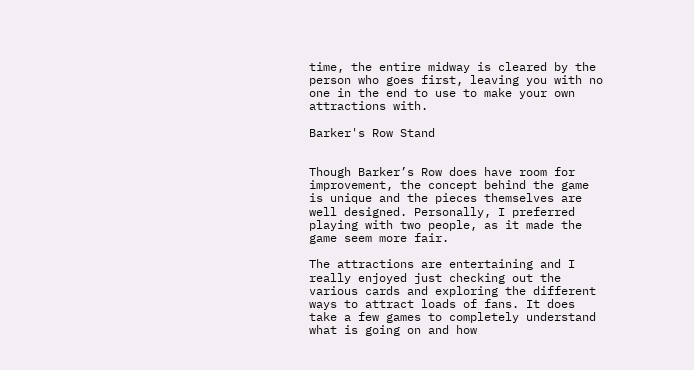time, the entire midway is cleared by the person who goes first, leaving you with no one in the end to use to make your own attractions with.

Barker's Row Stand


Though Barker’s Row does have room for improvement, the concept behind the game is unique and the pieces themselves are well designed. Personally, I preferred playing with two people, as it made the game seem more fair.

The attractions are entertaining and I really enjoyed just checking out the various cards and exploring the different ways to attract loads of fans. It does take a few games to completely understand what is going on and how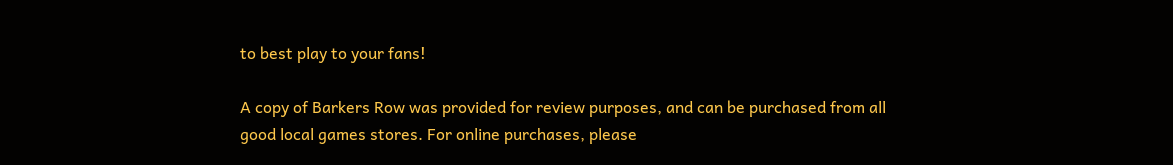to best play to your fans!

A copy of Barkers Row was provided for review purposes, and can be purchased from all good local games stores. For online purchases, please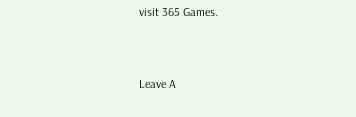visit 365 Games.


Leave A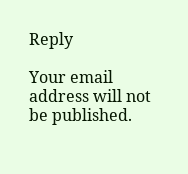Reply

Your email address will not be published.